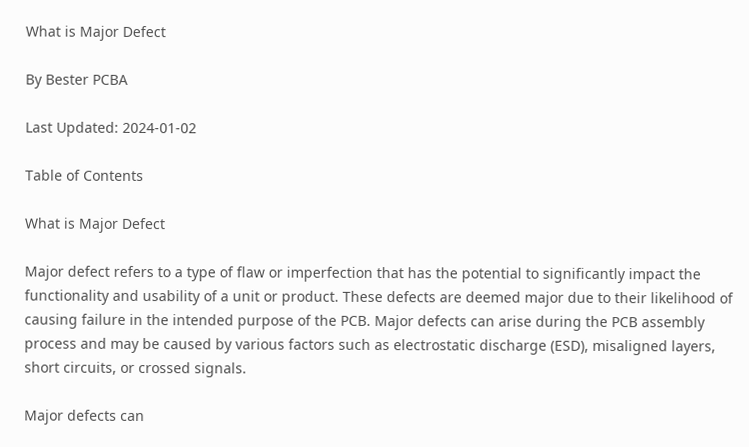What is Major Defect

By Bester PCBA

Last Updated: 2024-01-02

Table of Contents

What is Major Defect

Major defect refers to a type of flaw or imperfection that has the potential to significantly impact the functionality and usability of a unit or product. These defects are deemed major due to their likelihood of causing failure in the intended purpose of the PCB. Major defects can arise during the PCB assembly process and may be caused by various factors such as electrostatic discharge (ESD), misaligned layers, short circuits, or crossed signals.

Major defects can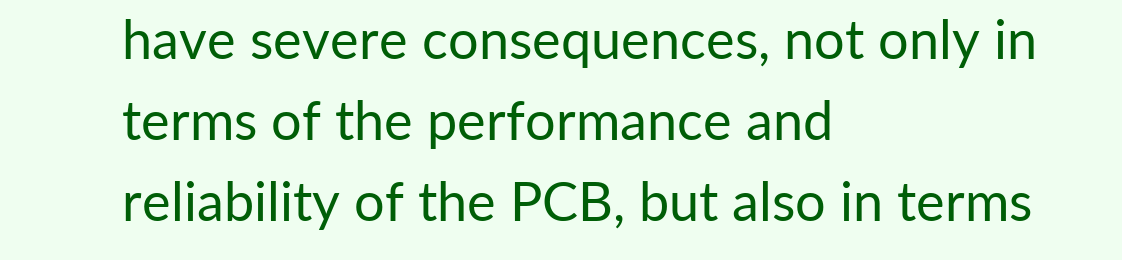have severe consequences, not only in terms of the performance and reliability of the PCB, but also in terms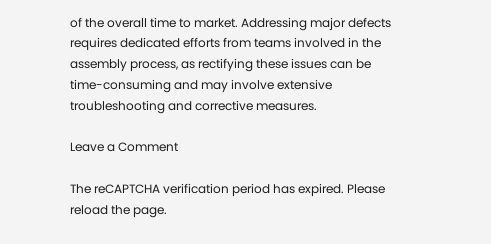of the overall time to market. Addressing major defects requires dedicated efforts from teams involved in the assembly process, as rectifying these issues can be time-consuming and may involve extensive troubleshooting and corrective measures.

Leave a Comment

The reCAPTCHA verification period has expired. Please reload the page.